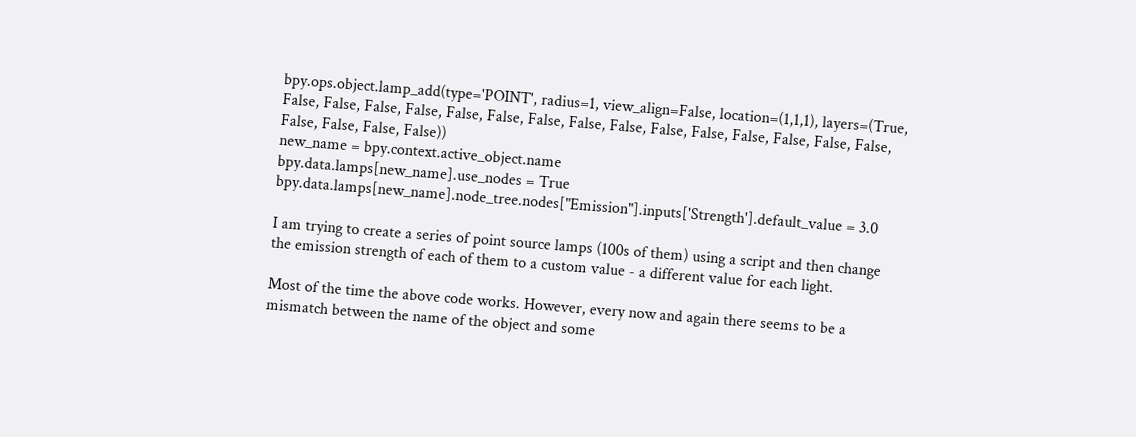bpy.ops.object.lamp_add(type='POINT', radius=1, view_align=False, location=(1,1,1), layers=(True, False, False, False, False, False, False, False, False, False, False, False, False, False, False, False, False, False, False, False))
new_name = bpy.context.active_object.name
bpy.data.lamps[new_name].use_nodes = True
bpy.data.lamps[new_name].node_tree.nodes["Emission"].inputs['Strength'].default_value = 3.0

I am trying to create a series of point source lamps (100s of them) using a script and then change the emission strength of each of them to a custom value - a different value for each light.

Most of the time the above code works. However, every now and again there seems to be a mismatch between the name of the object and some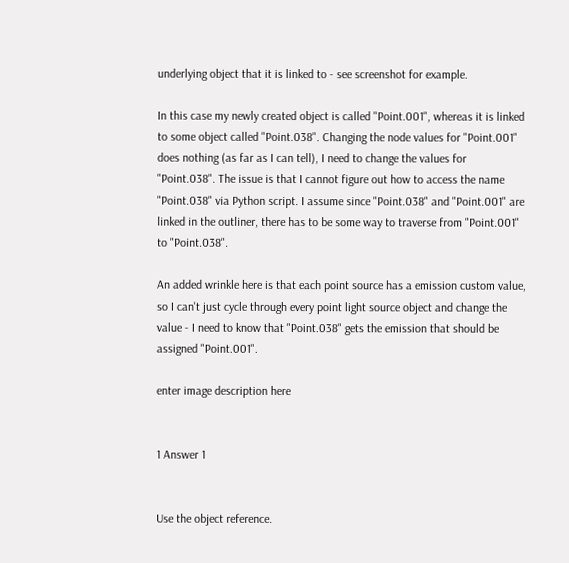underlying object that it is linked to - see screenshot for example.

In this case my newly created object is called "Point.001", whereas it is linked to some object called "Point.038". Changing the node values for "Point.001" does nothing (as far as I can tell), I need to change the values for "Point.038". The issue is that I cannot figure out how to access the name "Point.038" via Python script. I assume since "Point.038" and "Point.001" are linked in the outliner, there has to be some way to traverse from "Point.001" to "Point.038".

An added wrinkle here is that each point source has a emission custom value, so I can't just cycle through every point light source object and change the value - I need to know that "Point.038" gets the emission that should be assigned "Point.001".

enter image description here


1 Answer 1


Use the object reference.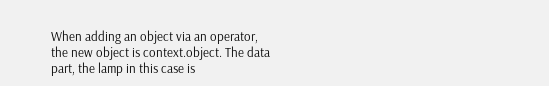When adding an object via an operator, the new object is context.object. The data part, the lamp in this case is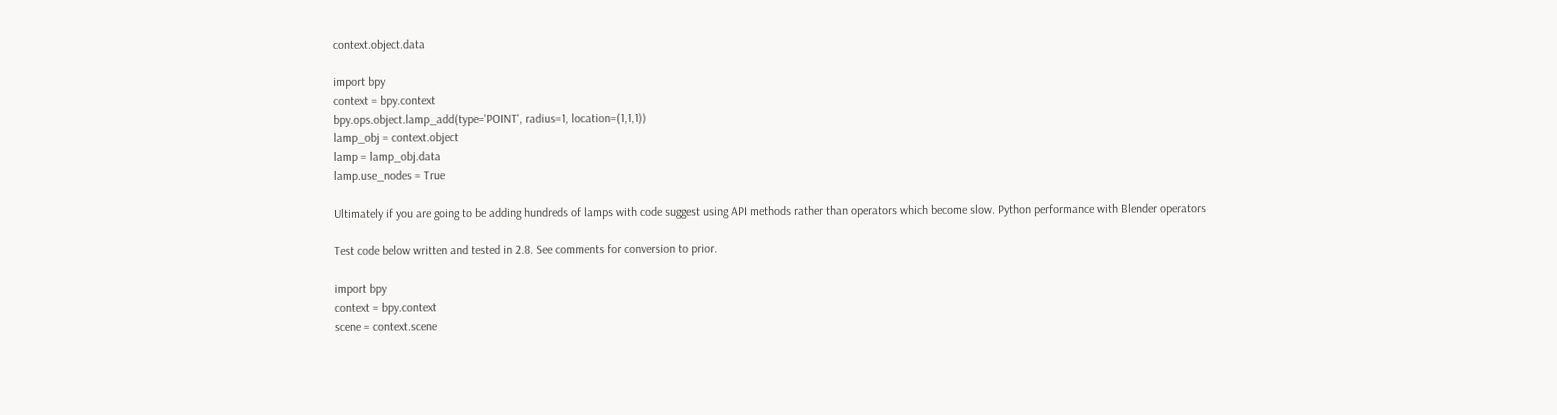context.object.data

import bpy
context = bpy.context
bpy.ops.object.lamp_add(type='POINT', radius=1, location=(1,1,1))
lamp_obj = context.object
lamp = lamp_obj.data
lamp.use_nodes = True

Ultimately if you are going to be adding hundreds of lamps with code suggest using API methods rather than operators which become slow. Python performance with Blender operators

Test code below written and tested in 2.8. See comments for conversion to prior.

import bpy
context = bpy.context
scene = context.scene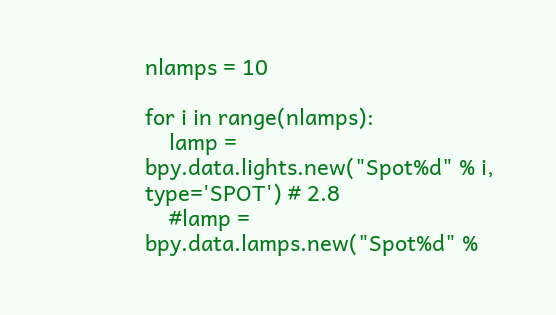nlamps = 10

for i in range(nlamps):
    lamp = bpy.data.lights.new("Spot%d" % i, type='SPOT') # 2.8
    #lamp = bpy.data.lamps.new("Spot%d" %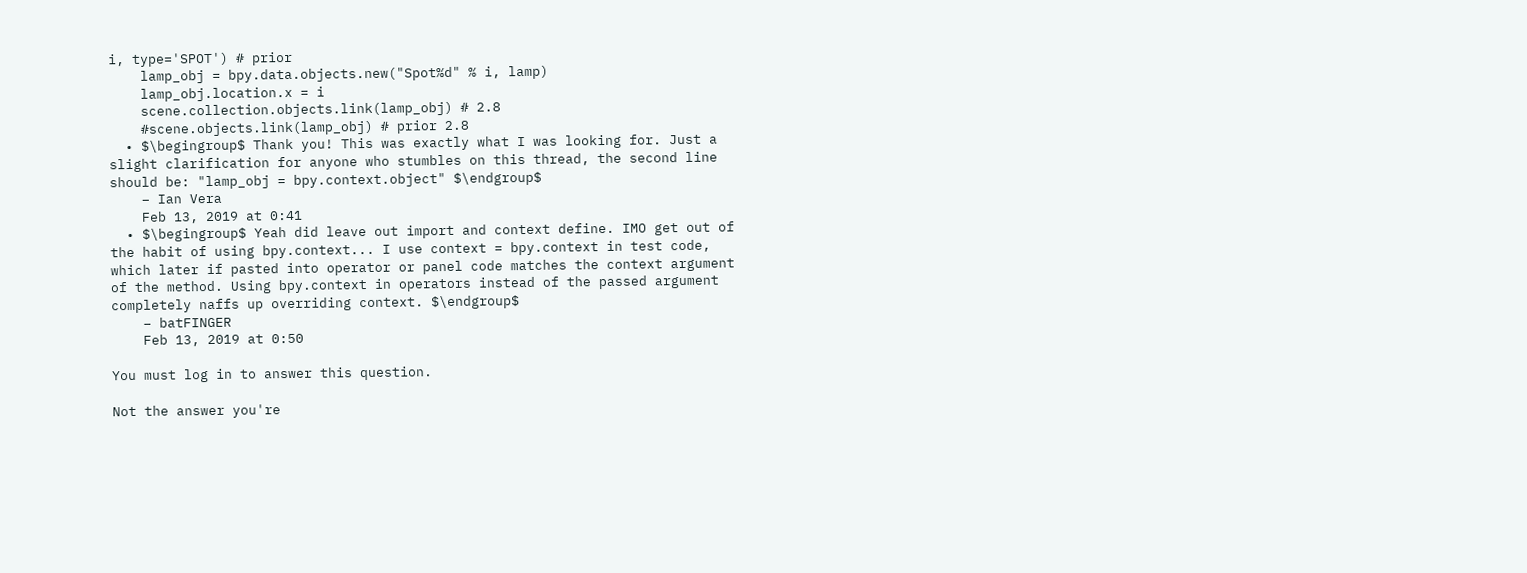i, type='SPOT') # prior
    lamp_obj = bpy.data.objects.new("Spot%d" % i, lamp)
    lamp_obj.location.x = i
    scene.collection.objects.link(lamp_obj) # 2.8
    #scene.objects.link(lamp_obj) # prior 2.8
  • $\begingroup$ Thank you! This was exactly what I was looking for. Just a slight clarification for anyone who stumbles on this thread, the second line should be: "lamp_obj = bpy.context.object" $\endgroup$
    – Ian Vera
    Feb 13, 2019 at 0:41
  • $\begingroup$ Yeah did leave out import and context define. IMO get out of the habit of using bpy.context... I use context = bpy.context in test code, which later if pasted into operator or panel code matches the context argument of the method. Using bpy.context in operators instead of the passed argument completely naffs up overriding context. $\endgroup$
    – batFINGER
    Feb 13, 2019 at 0:50

You must log in to answer this question.

Not the answer you're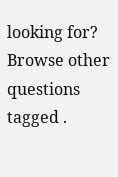looking for? Browse other questions tagged .